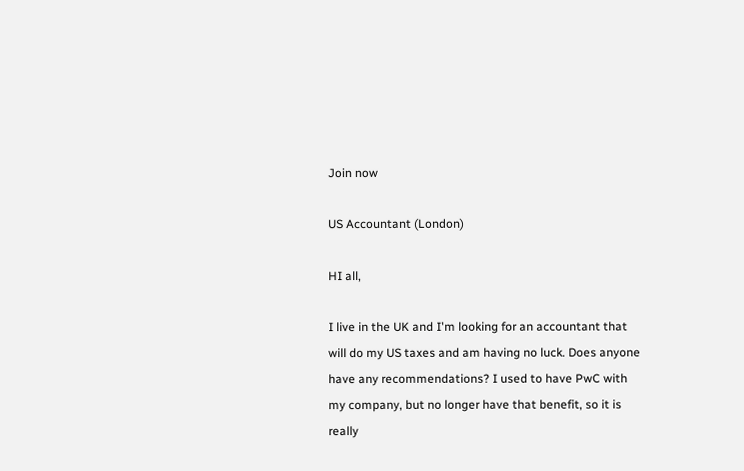Join now

US Accountant (London)

HI all,

I live in the UK and I'm looking for an accountant that will do my US taxes and am having no luck. Does anyone have any recommendations? I used to have PwC with my company, but no longer have that benefit, so it is really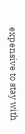expensive to stay with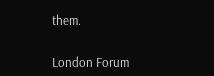them.


London Forum